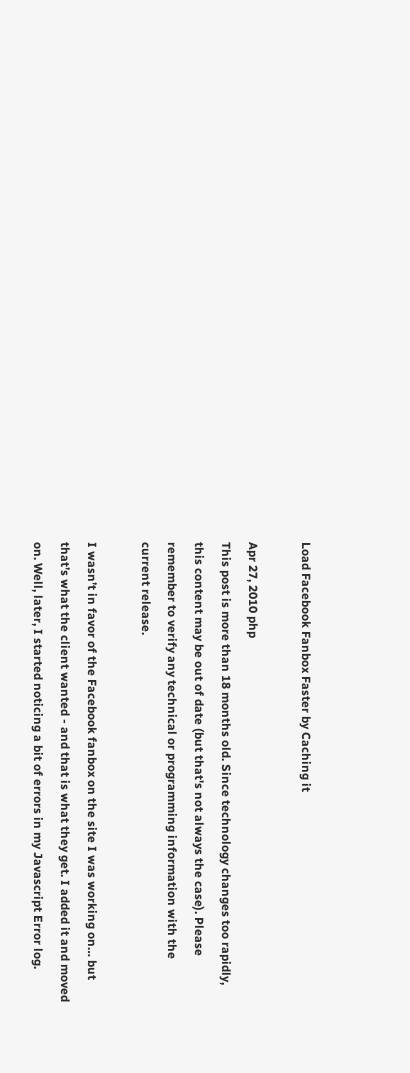Load Facebook Fanbox Faster by Caching it

Apr 27, 2010 php
This post is more than 18 months old. Since technology changes too rapidly, this content may be out of date (but that's not always the case). Please remember to verify any technical or programming information with the current release.

I wasn’t in favor of the Facebook fanbox on the site I was working on… but that’s what the client wanted - and that is what they get. I added it and moved on. Well, later, I started noticing a bit of errors in my Javascript Error log.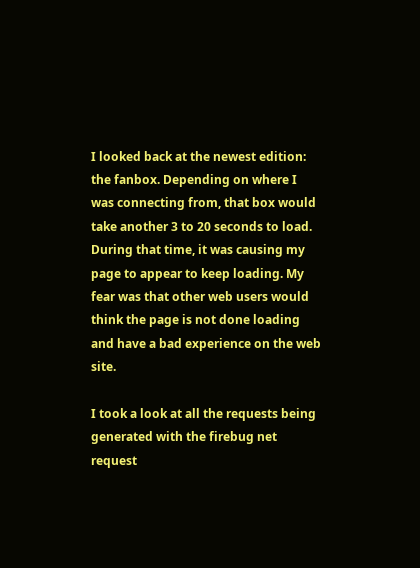I looked back at the newest edition: the fanbox. Depending on where I was connecting from, that box would take another 3 to 20 seconds to load. During that time, it was causing my page to appear to keep loading. My fear was that other web users would think the page is not done loading and have a bad experience on the web site.

I took a look at all the requests being generated with the firebug net request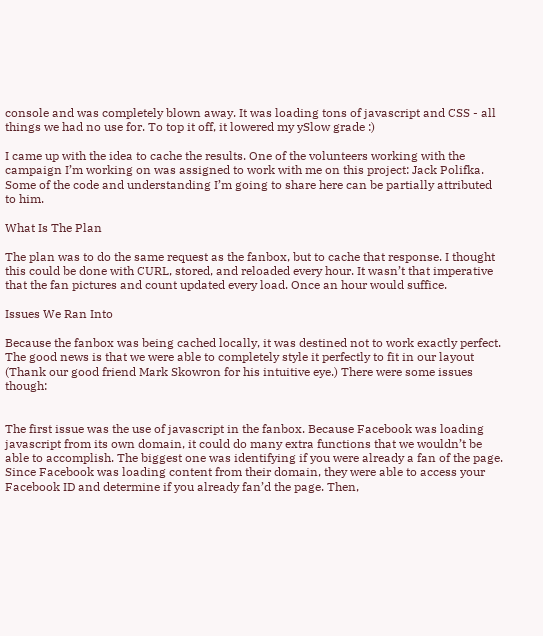console and was completely blown away. It was loading tons of javascript and CSS - all things we had no use for. To top it off, it lowered my ySlow grade :)

I came up with the idea to cache the results. One of the volunteers working with the campaign I’m working on was assigned to work with me on this project: Jack Polifka. Some of the code and understanding I’m going to share here can be partially attributed to him.

What Is The Plan

The plan was to do the same request as the fanbox, but to cache that response. I thought this could be done with CURL, stored, and reloaded every hour. It wasn’t that imperative that the fan pictures and count updated every load. Once an hour would suffice.

Issues We Ran Into

Because the fanbox was being cached locally, it was destined not to work exactly perfect. The good news is that we were able to completely style it perfectly to fit in our layout (Thank our good friend Mark Skowron for his intuitive eye.) There were some issues though:


The first issue was the use of javascript in the fanbox. Because Facebook was loading javascript from its own domain, it could do many extra functions that we wouldn’t be able to accomplish. The biggest one was identifying if you were already a fan of the page. Since Facebook was loading content from their domain, they were able to access your Facebook ID and determine if you already fan’d the page. Then,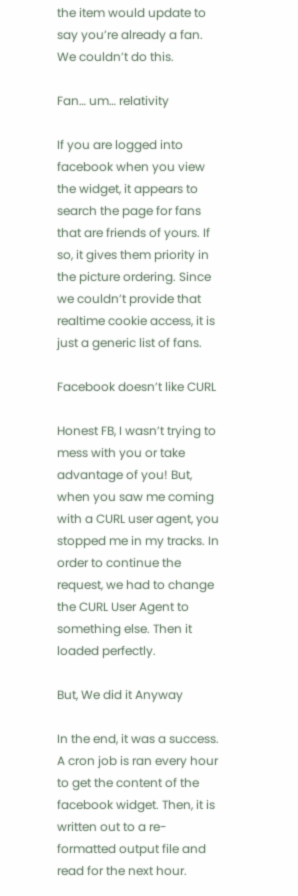the item would update to say you’re already a fan. We couldn’t do this.

Fan… um… relativity

If you are logged into facebook when you view the widget, it appears to search the page for fans that are friends of yours. If so, it gives them priority in the picture ordering. Since we couldn’t provide that realtime cookie access, it is just a generic list of fans.

Facebook doesn’t like CURL

Honest FB, I wasn’t trying to mess with you or take advantage of you! But, when you saw me coming with a CURL user agent, you stopped me in my tracks. In order to continue the request, we had to change the CURL User Agent to something else. Then it loaded perfectly.

But, We did it Anyway

In the end, it was a success. A cron job is ran every hour to get the content of the facebook widget. Then, it is written out to a re-formatted output file and read for the next hour.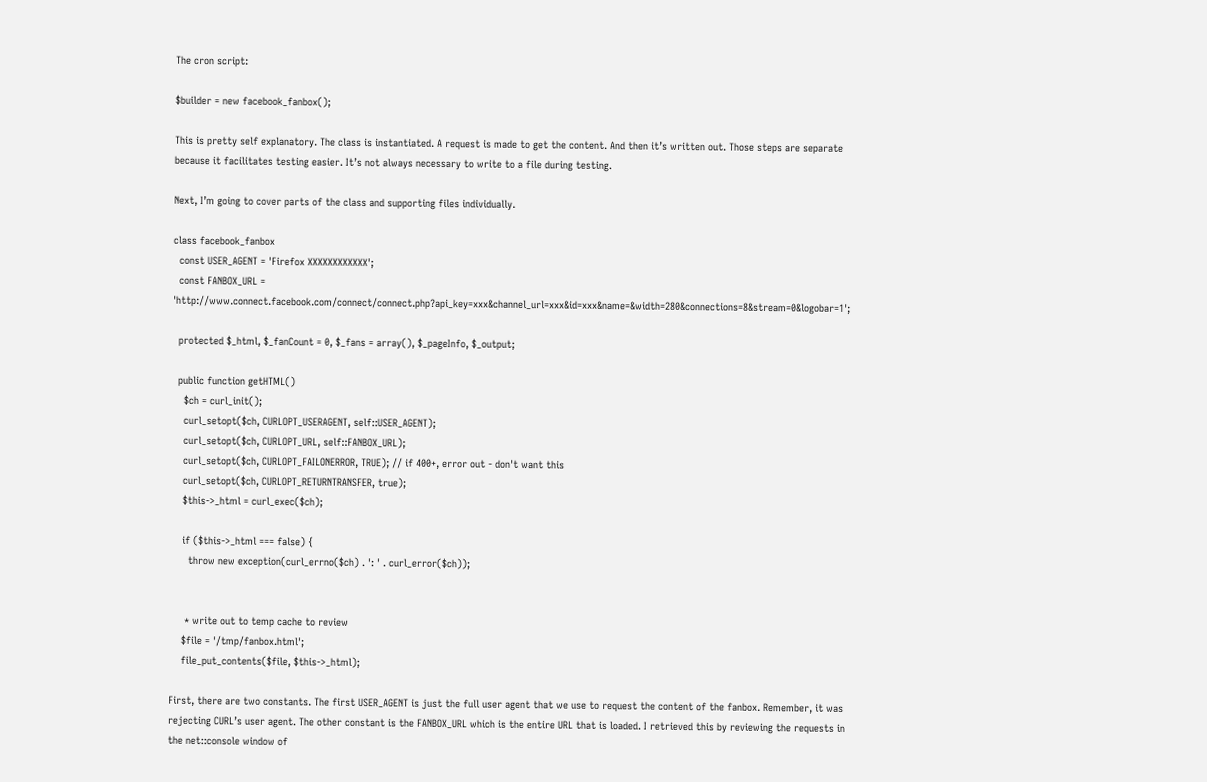The cron script:

$builder = new facebook_fanbox();

This is pretty self explanatory. The class is instantiated. A request is made to get the content. And then it’s written out. Those steps are separate because it facilitates testing easier. It’s not always necessary to write to a file during testing.

Next, I’m going to cover parts of the class and supporting files individually.

class facebook_fanbox
  const USER_AGENT = 'Firefox XXXXXXXXXXXX';
  const FANBOX_URL = 'http://www.connect.facebook.com/connect/connect.php?api_key=xxx&channel_url=xxx&id=xxx&name=&width=280&connections=8&stream=0&logobar=1';

  protected $_html, $_fanCount = 0, $_fans = array(), $_pageInfo, $_output;

  public function getHTML()
    $ch = curl_init();
    curl_setopt($ch, CURLOPT_USERAGENT, self::USER_AGENT);
    curl_setopt($ch, CURLOPT_URL, self::FANBOX_URL);
    curl_setopt($ch, CURLOPT_FAILONERROR, TRUE); // if 400+, error out - don't want this
    curl_setopt($ch, CURLOPT_RETURNTRANSFER, true);
    $this->_html = curl_exec($ch);

    if ($this->_html === false) {
      throw new exception(curl_errno($ch) . ': ' . curl_error($ch));


     * write out to temp cache to review
    $file = '/tmp/fanbox.html';
    file_put_contents($file, $this->_html);

First, there are two constants. The first USER_AGENT is just the full user agent that we use to request the content of the fanbox. Remember, it was rejecting CURL’s user agent. The other constant is the FANBOX_URL which is the entire URL that is loaded. I retrieved this by reviewing the requests in the net::console window of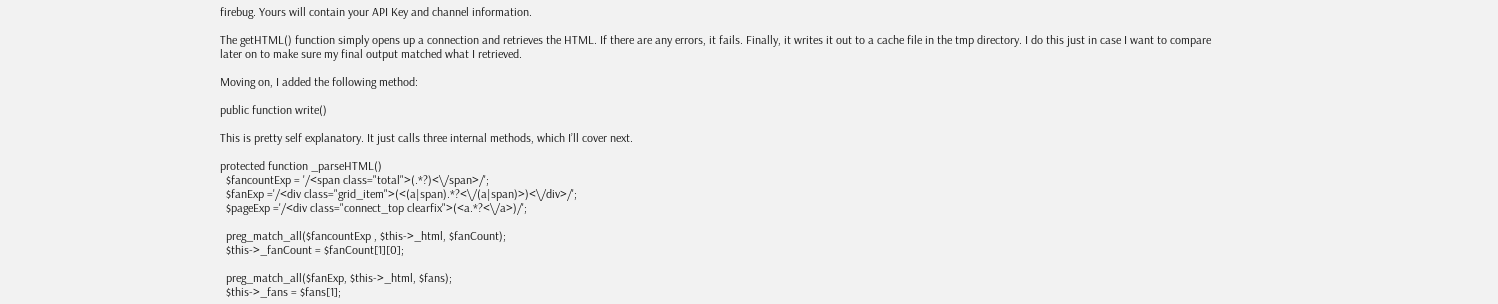firebug. Yours will contain your API Key and channel information.

The getHTML() function simply opens up a connection and retrieves the HTML. If there are any errors, it fails. Finally, it writes it out to a cache file in the tmp directory. I do this just in case I want to compare later on to make sure my final output matched what I retrieved.

Moving on, I added the following method:

public function write()

This is pretty self explanatory. It just calls three internal methods, which I’ll cover next.

protected function _parseHTML()
  $fancountExp = '/<span class="total">(.*?)<\/span>/';
  $fanExp ='/<div class="grid_item">(<(a|span).*?<\/(a|span)>)<\/div>/';
  $pageExp ='/<div class="connect_top clearfix">(<a.*?<\/a>)/';

  preg_match_all($fancountExp , $this->_html, $fanCount);
  $this->_fanCount = $fanCount[1][0];

  preg_match_all($fanExp, $this->_html, $fans);
  $this->_fans = $fans[1];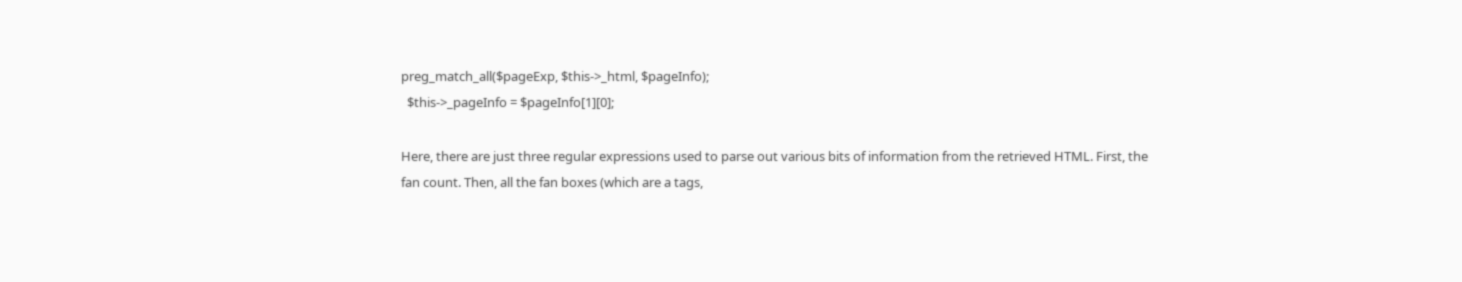preg_match_all($pageExp, $this->_html, $pageInfo);
  $this->_pageInfo = $pageInfo[1][0];

Here, there are just three regular expressions used to parse out various bits of information from the retrieved HTML. First, the fan count. Then, all the fan boxes (which are a tags,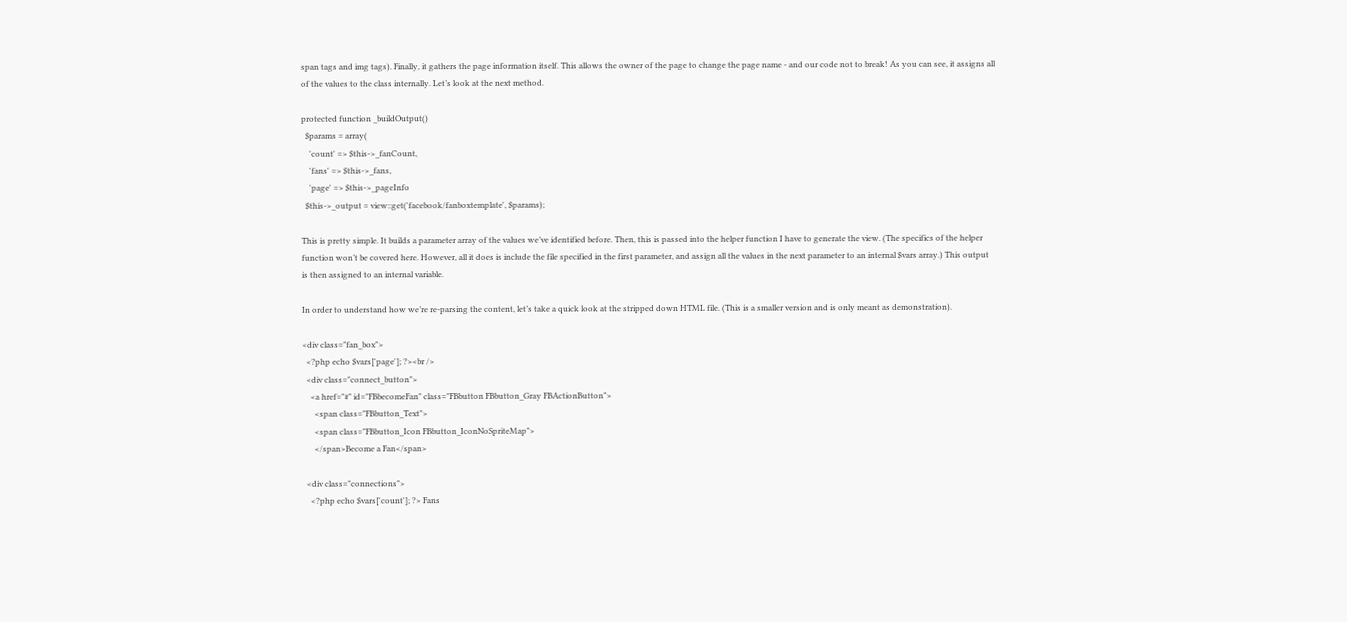span tags and img tags). Finally, it gathers the page information itself. This allows the owner of the page to change the page name - and our code not to break! As you can see, it assigns all of the values to the class internally. Let’s look at the next method.

protected function _buildOutput()
  $params = array(
    'count' => $this->_fanCount,
    'fans' => $this->_fans,
    'page' => $this->_pageInfo
  $this->_output = view::get('facebook/fanboxtemplate', $params);

This is pretty simple. It builds a parameter array of the values we’ve identified before. Then, this is passed into the helper function I have to generate the view. (The specifics of the helper function won’t be covered here. However, all it does is include the file specified in the first parameter, and assign all the values in the next parameter to an internal $vars array.) This output is then assigned to an internal variable.

In order to understand how we’re re-parsing the content, let’s take a quick look at the stripped down HTML file. (This is a smaller version and is only meant as demonstration).

<div class="fan_box">
  <?php echo $vars['page']; ?><br />
  <div class="connect_button">
    <a href="#" id="FBbecomeFan" class="FBbutton FBbutton_Gray FBActionButton">
      <span class="FBbutton_Text">
      <span class="FBbutton_Icon FBbutton_IconNoSpriteMap">
      </span>Become a Fan</span>

  <div class="connections">
    <?php echo $vars['count']; ?> Fans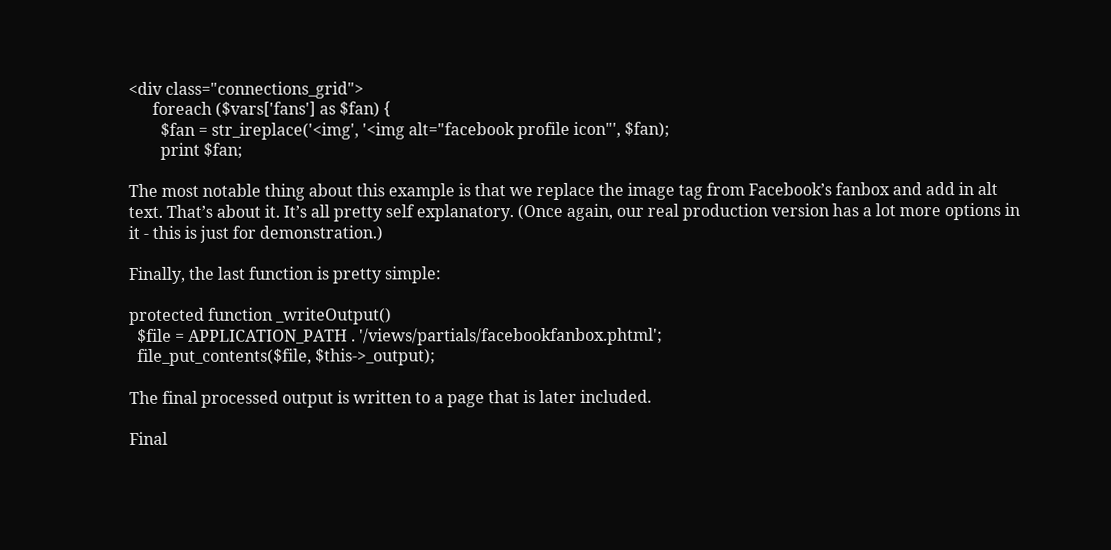<div class="connections_grid">
      foreach ($vars['fans'] as $fan) {
        $fan = str_ireplace('<img', '<img alt="facebook profile icon"', $fan);
        print $fan;

The most notable thing about this example is that we replace the image tag from Facebook’s fanbox and add in alt text. That’s about it. It’s all pretty self explanatory. (Once again, our real production version has a lot more options in it - this is just for demonstration.)

Finally, the last function is pretty simple:

protected function _writeOutput()
  $file = APPLICATION_PATH . '/views/partials/facebookfanbox.phtml';
  file_put_contents($file, $this->_output);

The final processed output is written to a page that is later included.

Final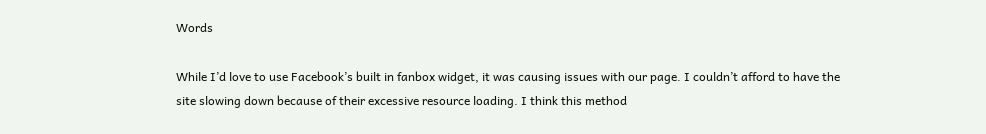Words

While I’d love to use Facebook’s built in fanbox widget, it was causing issues with our page. I couldn’t afford to have the site slowing down because of their excessive resource loading. I think this method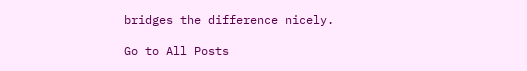bridges the difference nicely.

Go to All Posts